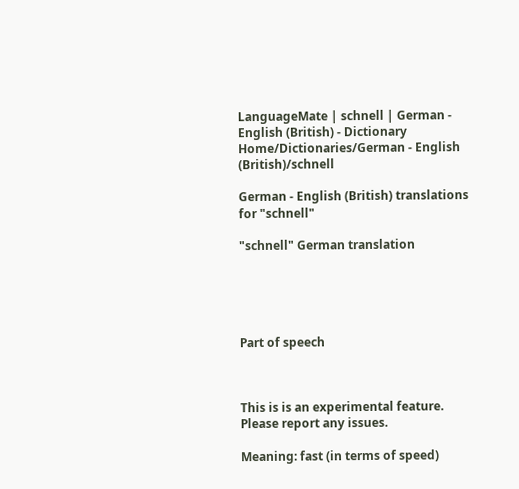LanguageMate | schnell | German - English (British) - Dictionary
Home/Dictionaries/German - English (British)/schnell

German - English (British) translations for "schnell"

"schnell" German translation





Part of speech



This is is an experimental feature. Please report any issues.

Meaning: fast (in terms of speed)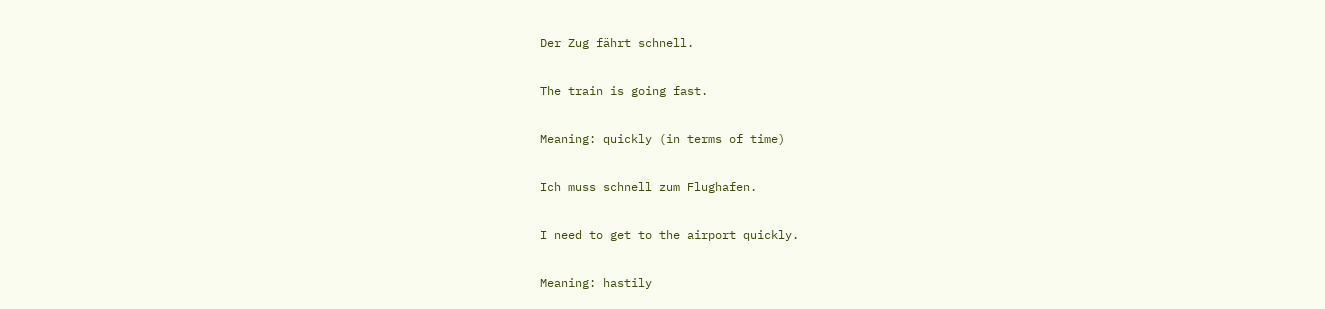Der Zug fährt schnell.

The train is going fast.

Meaning: quickly (in terms of time)

Ich muss schnell zum Flughafen.

I need to get to the airport quickly.

Meaning: hastily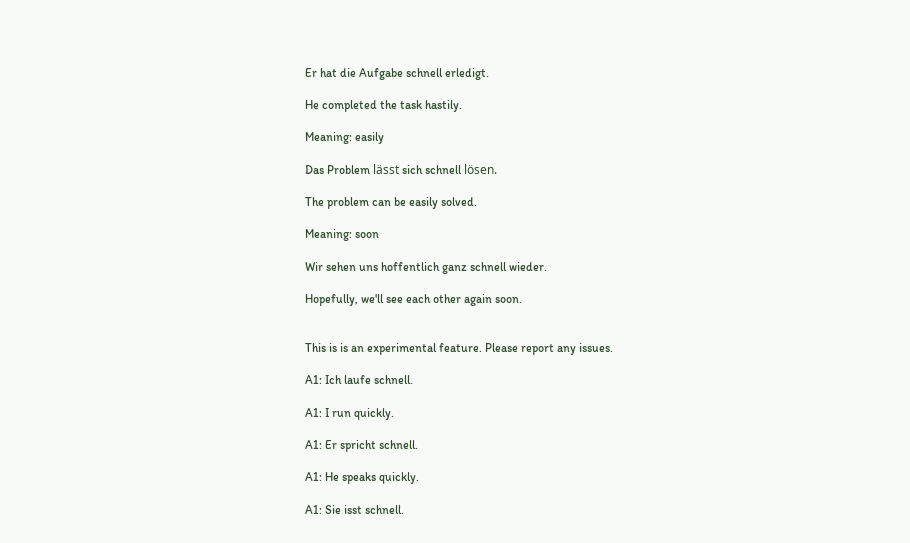Er hat die Aufgabe schnell erledigt.

He completed the task hastily.

Meaning: easily

Das Problem lässt sich schnell lösen.

The problem can be easily solved.

Meaning: soon

Wir sehen uns hoffentlich ganz schnell wieder.

Hopefully, we'll see each other again soon.


This is is an experimental feature. Please report any issues.

A1: Ich laufe schnell.

A1: I run quickly.

A1: Er spricht schnell.

A1: He speaks quickly.

A1: Sie isst schnell.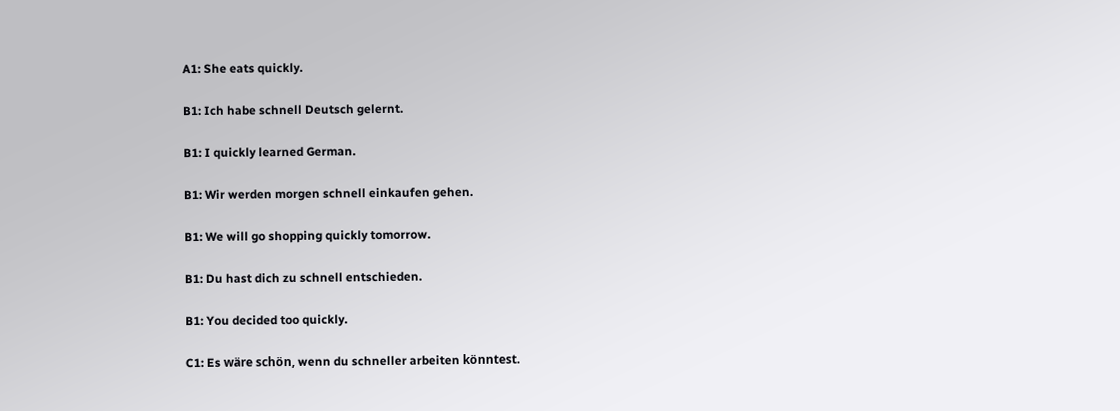A1: She eats quickly.

B1: Ich habe schnell Deutsch gelernt.

B1: I quickly learned German.

B1: Wir werden morgen schnell einkaufen gehen.

B1: We will go shopping quickly tomorrow.

B1: Du hast dich zu schnell entschieden.

B1: You decided too quickly.

C1: Es wäre schön, wenn du schneller arbeiten könntest.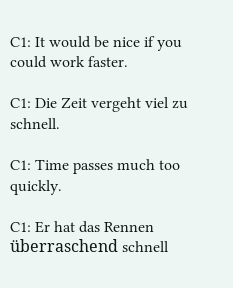C1: It would be nice if you could work faster.

C1: Die Zeit vergeht viel zu schnell.

C1: Time passes much too quickly.

C1: Er hat das Rennen überraschend schnell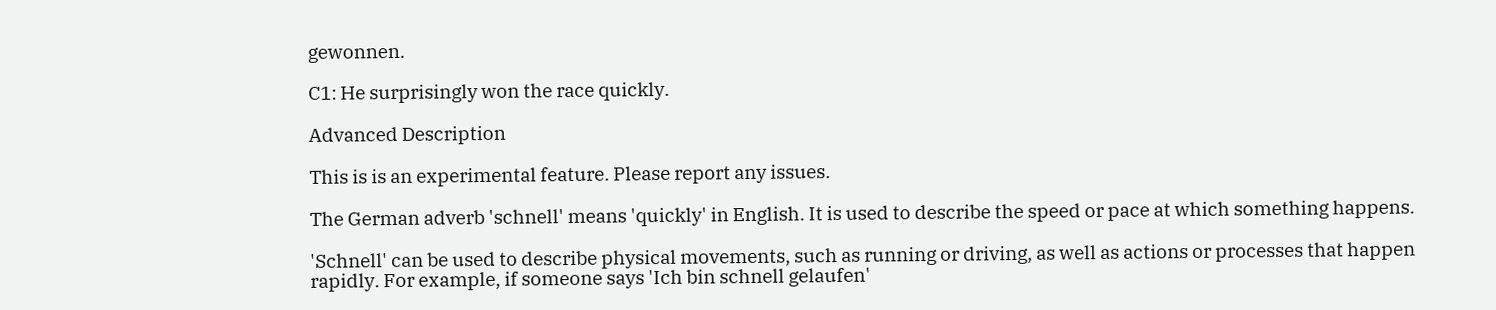gewonnen.

C1: He surprisingly won the race quickly.

Advanced Description

This is is an experimental feature. Please report any issues.

The German adverb 'schnell' means 'quickly' in English. It is used to describe the speed or pace at which something happens.

'Schnell' can be used to describe physical movements, such as running or driving, as well as actions or processes that happen rapidly. For example, if someone says 'Ich bin schnell gelaufen'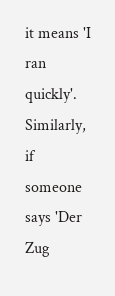it means 'I ran quickly'. Similarly, if someone says 'Der Zug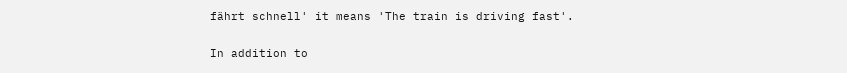fährt schnell' it means 'The train is driving fast'.

In addition to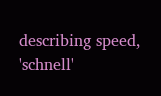describing speed, 'schnell'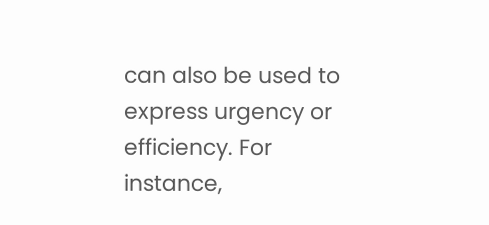can also be used to express urgency or efficiency. For instance,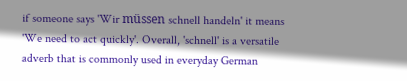if someone says 'Wir müssen schnell handeln' it means 'We need to act quickly'. Overall, 'schnell' is a versatile adverb that is commonly used in everyday German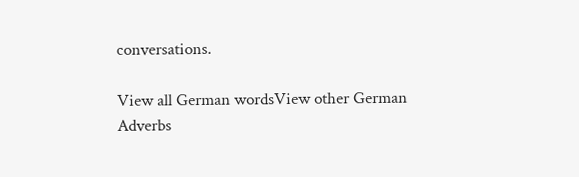conversations.

View all German wordsView other German Adverbs